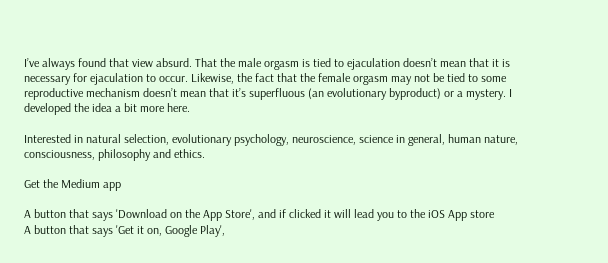I’ve always found that view absurd. That the male orgasm is tied to ejaculation doesn’t mean that it is necessary for ejaculation to occur. Likewise, the fact that the female orgasm may not be tied to some reproductive mechanism doesn’t mean that it’s superfluous (an evolutionary byproduct) or a mystery. I developed the idea a bit more here.

Interested in natural selection, evolutionary psychology, neuroscience, science in general, human nature, consciousness, philosophy and ethics.

Get the Medium app

A button that says 'Download on the App Store', and if clicked it will lead you to the iOS App store
A button that says 'Get it on, Google Play',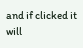and if clicked it will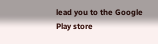lead you to the Google Play store